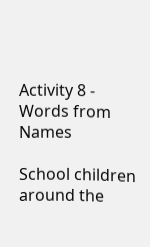Activity 8 - Words from Names

School children around the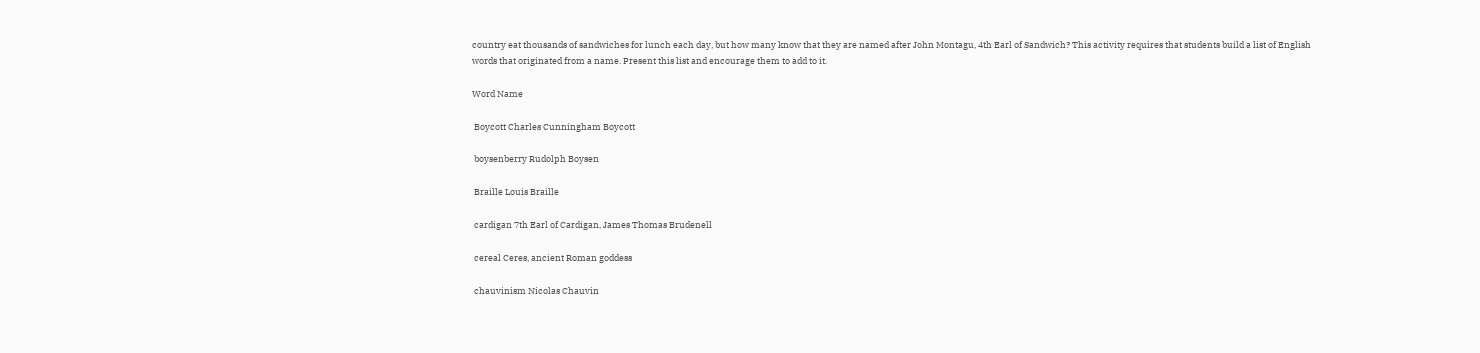country eat thousands of sandwiches for lunch each day, but how many know that they are named after John Montagu, 4th Earl of Sandwich? This activity requires that students build a list of English words that originated from a name. Present this list and encourage them to add to it.

Word Name

 Boycott Charles Cunningham Boycott

 boysenberry Rudolph Boysen

 Braille Louis Braille

 cardigan 7th Earl of Cardigan, James Thomas Brudenell

 cereal Ceres, ancient Roman goddess

 chauvinism Nicolas Chauvin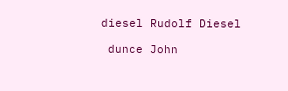diesel Rudolf Diesel

 dunce John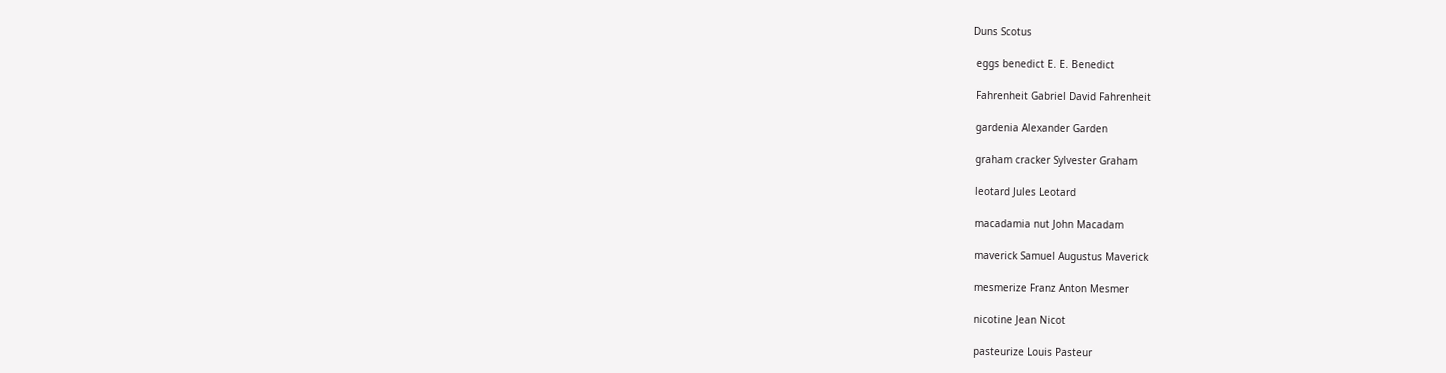Duns Scotus

 eggs benedict E. E. Benedict

 Fahrenheit Gabriel David Fahrenheit

 gardenia Alexander Garden

 graham cracker Sylvester Graham

 leotard Jules Leotard

 macadamia nut John Macadam

 maverick Samuel Augustus Maverick

 mesmerize Franz Anton Mesmer

 nicotine Jean Nicot

 pasteurize Louis Pasteur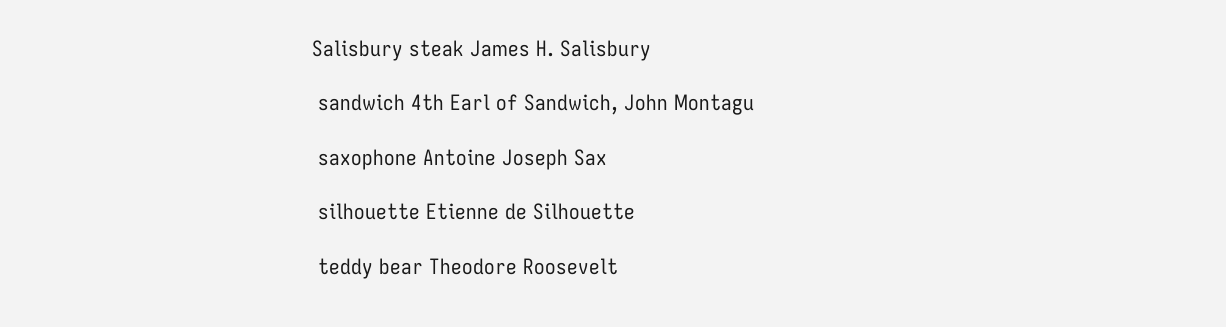Salisbury steak James H. Salisbury

 sandwich 4th Earl of Sandwich, John Montagu

 saxophone Antoine Joseph Sax

 silhouette Etienne de Silhouette

 teddy bear Theodore Roosevelt